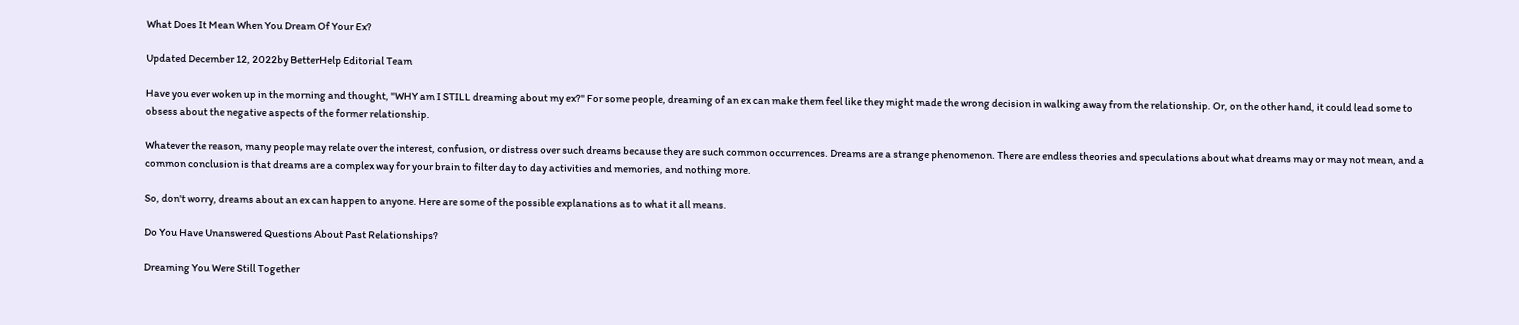What Does It Mean When You Dream Of Your Ex?

Updated December 12, 2022by BetterHelp Editorial Team

Have you ever woken up in the morning and thought, "WHY am I STILL dreaming about my ex?" For some people, dreaming of an ex can make them feel like they might made the wrong decision in walking away from the relationship. Or, on the other hand, it could lead some to obsess about the negative aspects of the former relationship.

Whatever the reason, many people may relate over the interest, confusion, or distress over such dreams because they are such common occurrences. Dreams are a strange phenomenon. There are endless theories and speculations about what dreams may or may not mean, and a common conclusion is that dreams are a complex way for your brain to filter day to day activities and memories, and nothing more.

So, don't worry, dreams about an ex can happen to anyone. Here are some of the possible explanations as to what it all means.

Do You Have Unanswered Questions About Past Relationships?

Dreaming You Were Still Together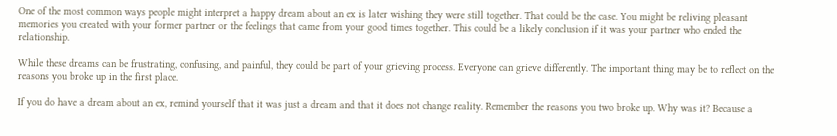One of the most common ways people might interpret a happy dream about an ex is later wishing they were still together. That could be the case. You might be reliving pleasant memories you created with your former partner or the feelings that came from your good times together. This could be a likely conclusion if it was your partner who ended the relationship.

While these dreams can be frustrating, confusing, and painful, they could be part of your grieving process. Everyone can grieve differently. The important thing may be to reflect on the reasons you broke up in the first place.

If you do have a dream about an ex, remind yourself that it was just a dream and that it does not change reality. Remember the reasons you two broke up. Why was it? Because a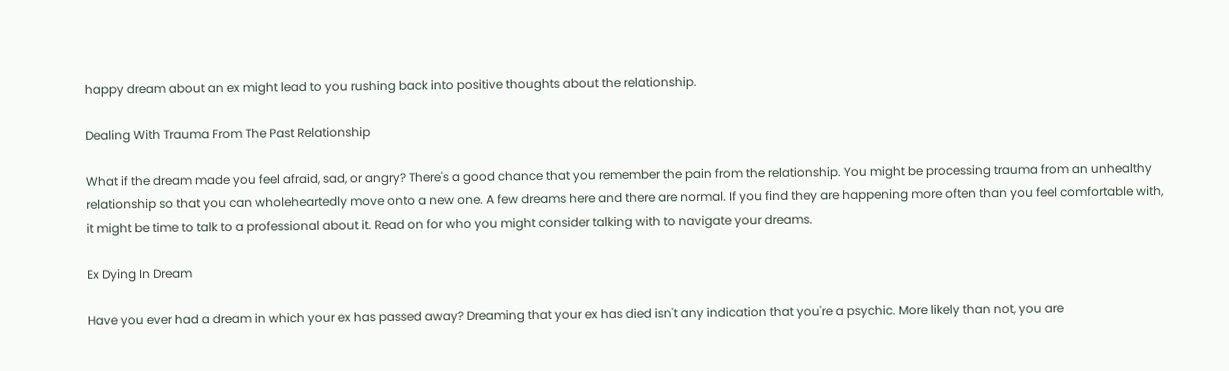happy dream about an ex might lead to you rushing back into positive thoughts about the relationship.

Dealing With Trauma From The Past Relationship

What if the dream made you feel afraid, sad, or angry? There's a good chance that you remember the pain from the relationship. You might be processing trauma from an unhealthy relationship so that you can wholeheartedly move onto a new one. A few dreams here and there are normal. If you find they are happening more often than you feel comfortable with, it might be time to talk to a professional about it. Read on for who you might consider talking with to navigate your dreams.

Ex Dying In Dream

Have you ever had a dream in which your ex has passed away? Dreaming that your ex has died isn't any indication that you're a psychic. More likely than not, you are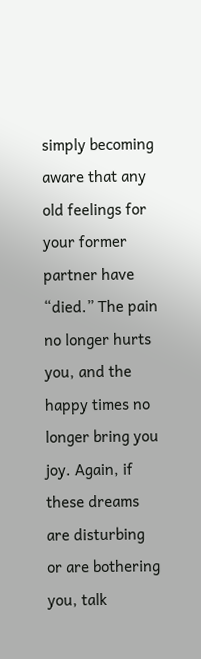simply becoming aware that any old feelings for your former partner have “died.” The pain no longer hurts you, and the happy times no longer bring you joy. Again, if these dreams are disturbing or are bothering you, talk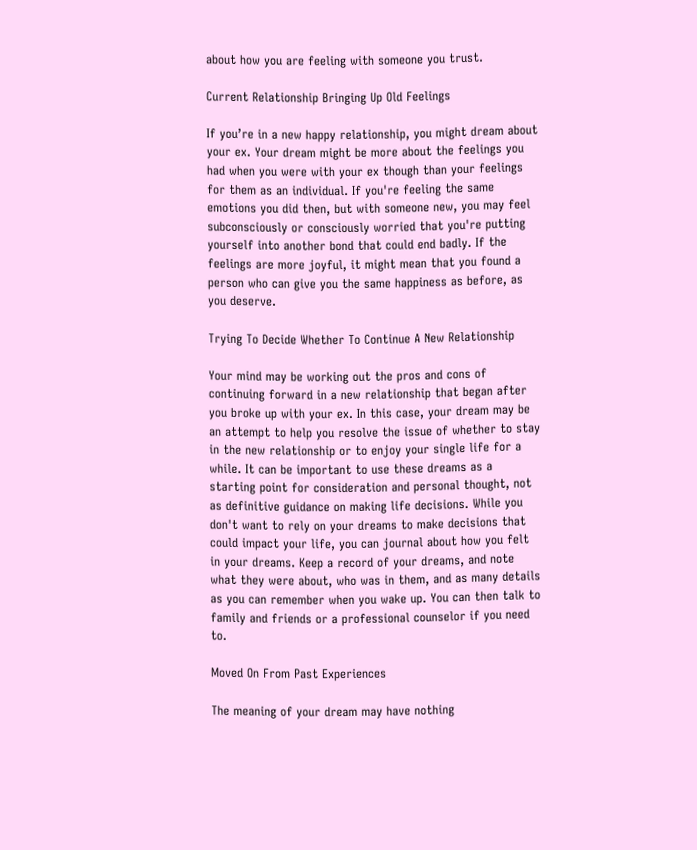about how you are feeling with someone you trust.

Current Relationship Bringing Up Old Feelings

If you’re in a new happy relationship, you might dream about your ex. Your dream might be more about the feelings you had when you were with your ex though than your feelings for them as an individual. If you're feeling the same emotions you did then, but with someone new, you may feel subconsciously or consciously worried that you're putting yourself into another bond that could end badly. If the feelings are more joyful, it might mean that you found a person who can give you the same happiness as before, as you deserve.

Trying To Decide Whether To Continue A New Relationship

Your mind may be working out the pros and cons of continuing forward in a new relationship that began after you broke up with your ex. In this case, your dream may be an attempt to help you resolve the issue of whether to stay in the new relationship or to enjoy your single life for a while. It can be important to use these dreams as a starting point for consideration and personal thought, not as definitive guidance on making life decisions. While you don't want to rely on your dreams to make decisions that could impact your life, you can journal about how you felt in your dreams. Keep a record of your dreams, and note what they were about, who was in them, and as many details as you can remember when you wake up. You can then talk to family and friends or a professional counselor if you need to.

Moved On From Past Experiences

The meaning of your dream may have nothing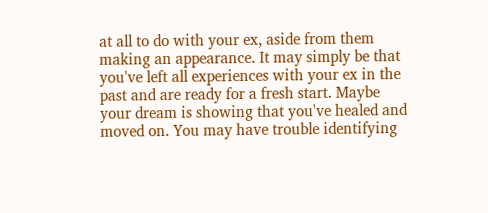at all to do with your ex, aside from them making an appearance. It may simply be that you've left all experiences with your ex in the past and are ready for a fresh start. Maybe your dream is showing that you've healed and moved on. You may have trouble identifying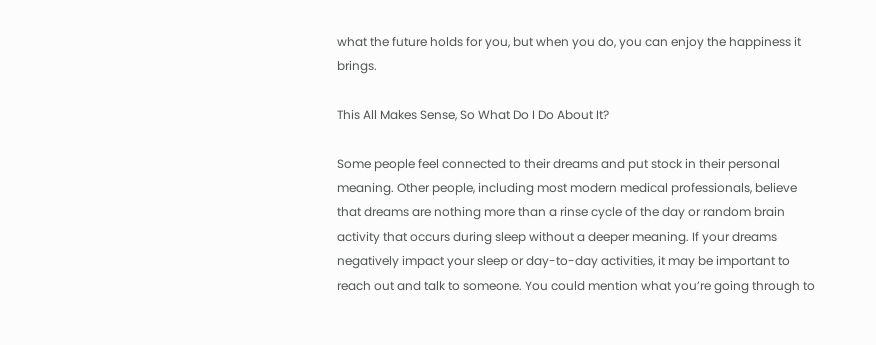what the future holds for you, but when you do, you can enjoy the happiness it brings.

This All Makes Sense, So What Do I Do About It?

Some people feel connected to their dreams and put stock in their personal meaning. Other people, including most modern medical professionals, believe that dreams are nothing more than a rinse cycle of the day or random brain activity that occurs during sleep without a deeper meaning. If your dreams negatively impact your sleep or day-to-day activities, it may be important to reach out and talk to someone. You could mention what you’re going through to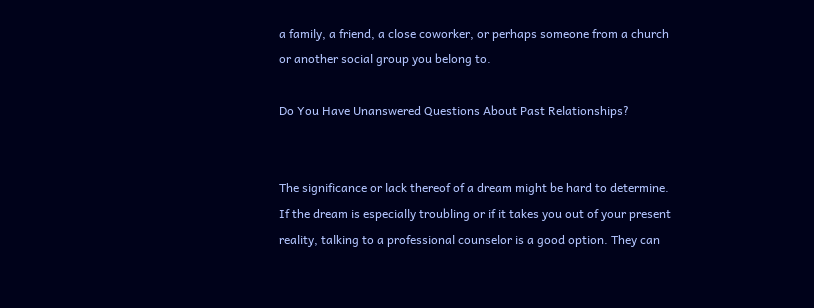a family, a friend, a close coworker, or perhaps someone from a church or another social group you belong to.

Do You Have Unanswered Questions About Past Relationships?


The significance or lack thereof of a dream might be hard to determine. If the dream is especially troubling or if it takes you out of your present reality, talking to a professional counselor is a good option. They can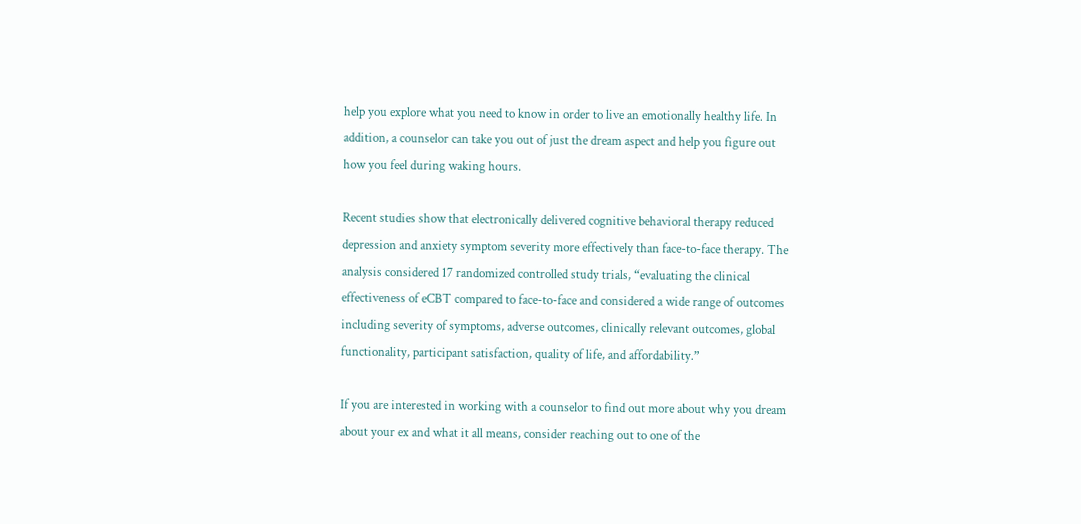help you explore what you need to know in order to live an emotionally healthy life. In addition, a counselor can take you out of just the dream aspect and help you figure out how you feel during waking hours.

Recent studies show that electronically delivered cognitive behavioral therapy reduced depression and anxiety symptom severity more effectively than face-to-face therapy. The analysis considered 17 randomized controlled study trials, “evaluating the clinical effectiveness of eCBT compared to face-to-face and considered a wide range of outcomes including severity of symptoms, adverse outcomes, clinically relevant outcomes, global functionality, participant satisfaction, quality of life, and affordability.”

If you are interested in working with a counselor to find out more about why you dream about your ex and what it all means, consider reaching out to one of the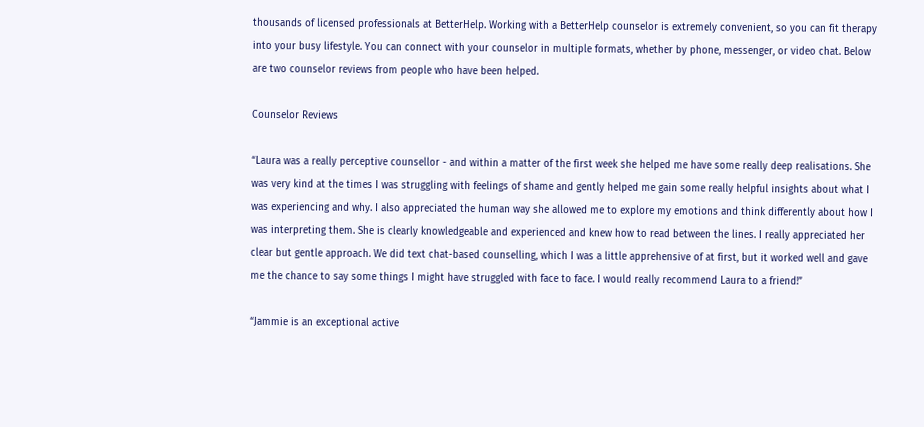thousands of licensed professionals at BetterHelp. Working with a BetterHelp counselor is extremely convenient, so you can fit therapy into your busy lifestyle. You can connect with your counselor in multiple formats, whether by phone, messenger, or video chat. Below are two counselor reviews from people who have been helped.

Counselor Reviews

“Laura was a really perceptive counsellor - and within a matter of the first week she helped me have some really deep realisations. She was very kind at the times I was struggling with feelings of shame and gently helped me gain some really helpful insights about what I was experiencing and why. I also appreciated the human way she allowed me to explore my emotions and think differently about how I was interpreting them. She is clearly knowledgeable and experienced and knew how to read between the lines. I really appreciated her clear but gentle approach. We did text chat-based counselling, which I was a little apprehensive of at first, but it worked well and gave me the chance to say some things I might have struggled with face to face. I would really recommend Laura to a friend!”

“Jammie is an exceptional active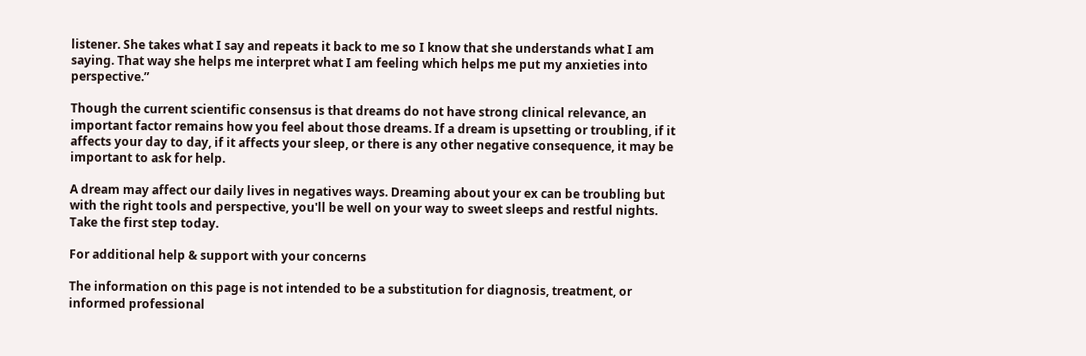listener. She takes what I say and repeats it back to me so I know that she understands what I am saying. That way she helps me interpret what I am feeling which helps me put my anxieties into perspective.”

Though the current scientific consensus is that dreams do not have strong clinical relevance, an important factor remains how you feel about those dreams. If a dream is upsetting or troubling, if it affects your day to day, if it affects your sleep, or there is any other negative consequence, it may be important to ask for help.

A dream may affect our daily lives in negatives ways. Dreaming about your ex can be troubling but with the right tools and perspective, you'll be well on your way to sweet sleeps and restful nights. Take the first step today.

For additional help & support with your concerns

The information on this page is not intended to be a substitution for diagnosis, treatment, or informed professional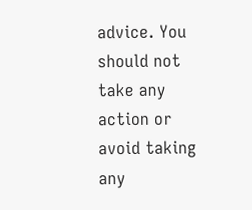advice. You should not take any action or avoid taking any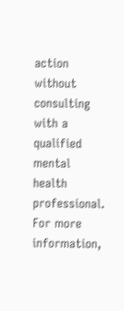action without consulting with a qualified mental health professional. For more information,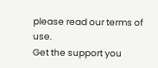please read our terms of use.
Get the support you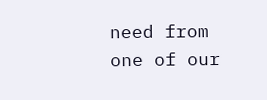need from one of our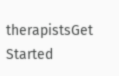therapistsGet Started